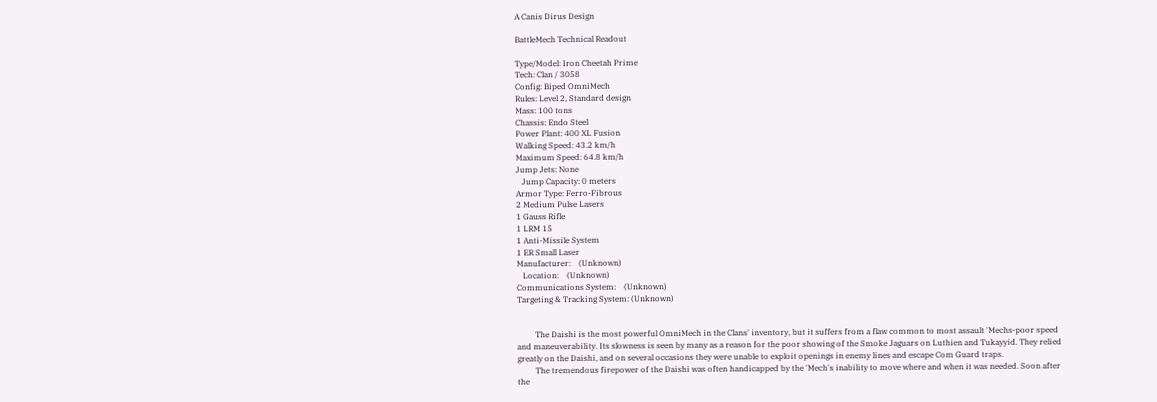A Canis Dirus Design

BattleMech Technical Readout

Type/Model: Iron Cheetah Prime
Tech: Clan / 3058
Config: Biped OmniMech
Rules: Level 2, Standard design
Mass: 100 tons
Chassis: Endo Steel
Power Plant: 400 XL Fusion
Walking Speed: 43.2 km/h
Maximum Speed: 64.8 km/h
Jump Jets: None
   Jump Capacity: 0 meters
Armor Type: Ferro-Fibrous
2 Medium Pulse Lasers
1 Gauss Rifle
1 LRM 15
1 Anti-Missile System
1 ER Small Laser
Manufacturer:    (Unknown)
   Location:    (Unknown)
Communications System:    (Unknown)
Targeting & Tracking System: (Unknown)


         The Daishi is the most powerful OmniMech in the Clans' inventory, but it suffers from a flaw common to most assault 'Mechs-poor speed and maneuverability. Its slowness is seen by many as a reason for the poor showing of the Smoke Jaguars on Luthien and Tukayyid. They relied greatly on the Daishi, and on several occasions they were unable to exploit openings in enemy lines and escape Com Guard traps.
         The tremendous firepower of the Daishi was often handicapped by the 'Mech's inability to move where and when it was needed. Soon after the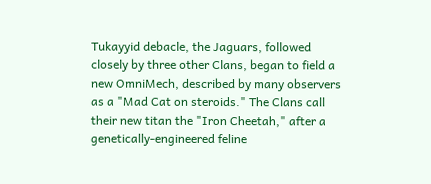Tukayyid debacle, the Jaguars, followed closely by three other Clans, began to field a new OmniMech, described by many observers as a "Mad Cat on steroids." The Clans call their new titan the "Iron Cheetah," after a genetically-engineered feline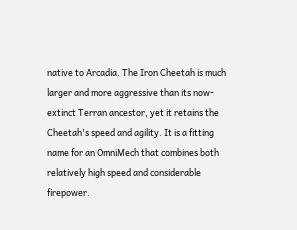native to Arcadia. The Iron Cheetah is much larger and more aggressive than its now-extinct Terran ancestor, yet it retains the Cheetah's speed and agility. It is a fitting name for an OmniMech that combines both relatively high speed and considerable firepower.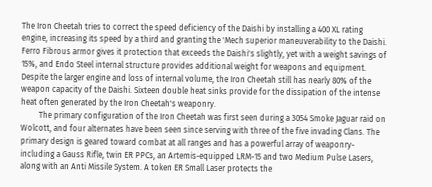The Iron Cheetah tries to correct the speed deficiency of the Daishi by installing a 400 XL rating engine, increasing its speed by a third and granting the 'Mech superior maneuverability to the Daishi. Ferro Fibrous armor gives it protection that exceeds the Daishi's slightly, yet with a weight savings of 15%, and Endo Steel internal structure provides additional weight for weapons and equipment. Despite the larger engine and loss of internal volume, the Iron Cheetah still has nearly 80% of the weapon capacity of the Daishi. Sixteen double heat sinks provide for the dissipation of the intense heat often generated by the Iron Cheetah's weaponry.
         The primary configuration of the Iron Cheetah was first seen during a 3054 Smoke Jaguar raid on Wolcott, and four alternates have been seen since serving with three of the five invading Clans. The primary design is geared toward combat at all ranges and has a powerful array of weaponry-including a Gauss Rifle, twin ER PPCs, an Artemis-equipped LRM-15 and two Medium Pulse Lasers, along with an Anti Missile System. A token ER Small Laser protects the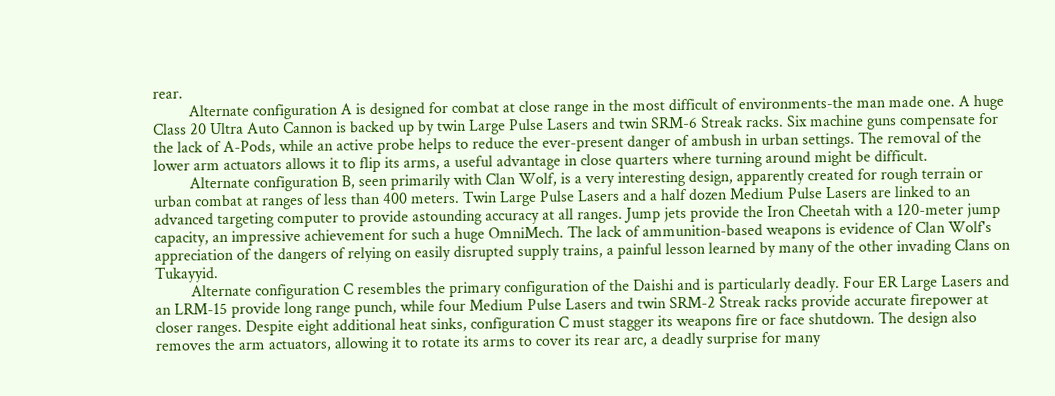rear.
         Alternate configuration A is designed for combat at close range in the most difficult of environments-the man made one. A huge Class 20 Ultra Auto Cannon is backed up by twin Large Pulse Lasers and twin SRM-6 Streak racks. Six machine guns compensate for the lack of A-Pods, while an active probe helps to reduce the ever-present danger of ambush in urban settings. The removal of the lower arm actuators allows it to flip its arms, a useful advantage in close quarters where turning around might be difficult.
         Alternate configuration B, seen primarily with Clan Wolf, is a very interesting design, apparently created for rough terrain or urban combat at ranges of less than 400 meters. Twin Large Pulse Lasers and a half dozen Medium Pulse Lasers are linked to an advanced targeting computer to provide astounding accuracy at all ranges. Jump jets provide the Iron Cheetah with a 120-meter jump capacity, an impressive achievement for such a huge OmniMech. The lack of ammunition-based weapons is evidence of Clan Wolf's appreciation of the dangers of relying on easily disrupted supply trains, a painful lesson learned by many of the other invading Clans on Tukayyid.
         Alternate configuration C resembles the primary configuration of the Daishi and is particularly deadly. Four ER Large Lasers and an LRM-15 provide long range punch, while four Medium Pulse Lasers and twin SRM-2 Streak racks provide accurate firepower at closer ranges. Despite eight additional heat sinks, configuration C must stagger its weapons fire or face shutdown. The design also removes the arm actuators, allowing it to rotate its arms to cover its rear arc, a deadly surprise for many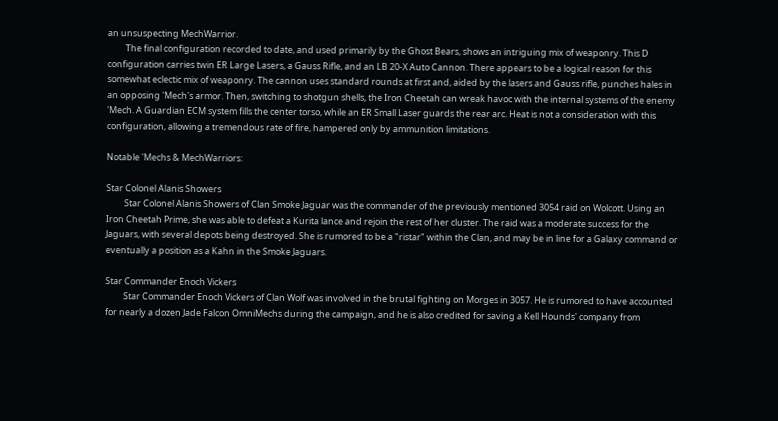an unsuspecting MechWarrior.
         The final configuration recorded to date, and used primarily by the Ghost Bears, shows an intriguing mix of weaponry. This D configuration carries twin ER Large Lasers, a Gauss Rifle, and an LB 20-X Auto Cannon. There appears to be a logical reason for this somewhat eclectic mix of weaponry. The cannon uses standard rounds at first and, aided by the lasers and Gauss rifle, punches hales in an opposing 'Mech's armor. Then, switching to shotgun shells, the Iron Cheetah can wreak havoc with the internal systems of the enemy 'Mech. A Guardian ECM system fills the center torso, while an ER Small Laser guards the rear arc. Heat is not a consideration with this configuration, allowing a tremendous rate of fire, hampered only by ammunition limitations.

Notable 'Mechs & MechWarriors:

Star Colonel Alanis Showers
         Star Colonel Alanis Showers of Clan Smoke Jaguar was the commander of the previously mentioned 3054 raid on Wolcott. Using an Iron Cheetah Prime, she was able to defeat a Kurita lance and rejoin the rest of her cluster. The raid was a moderate success for the Jaguars, with several depots being destroyed. She is rumored to be a "ristar" within the Clan, and may be in line for a Galaxy command or eventually a position as a Kahn in the Smoke Jaguars.

Star Commander Enoch Vickers
         Star Commander Enoch Vickers of Clan Wolf was involved in the brutal fighting on Morges in 3057. He is rumored to have accounted for nearly a dozen Jade Falcon OmniMechs during the campaign, and he is also credited for saving a Kell Hounds' company from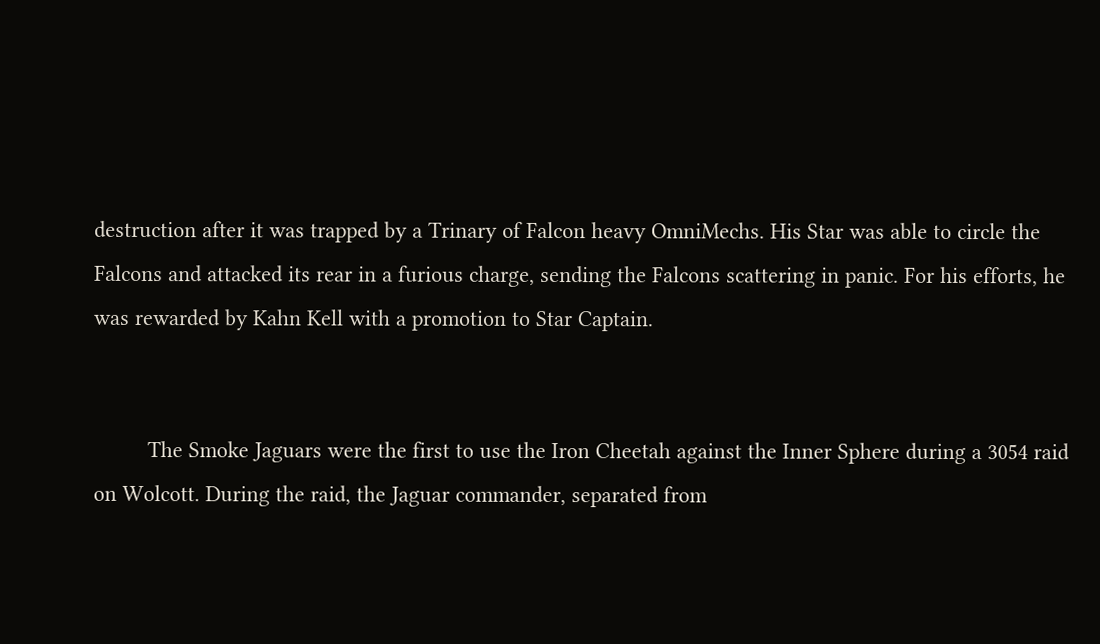destruction after it was trapped by a Trinary of Falcon heavy OmniMechs. His Star was able to circle the Falcons and attacked its rear in a furious charge, sending the Falcons scattering in panic. For his efforts, he was rewarded by Kahn Kell with a promotion to Star Captain.


         The Smoke Jaguars were the first to use the Iron Cheetah against the Inner Sphere during a 3054 raid on Wolcott. During the raid, the Jaguar commander, separated from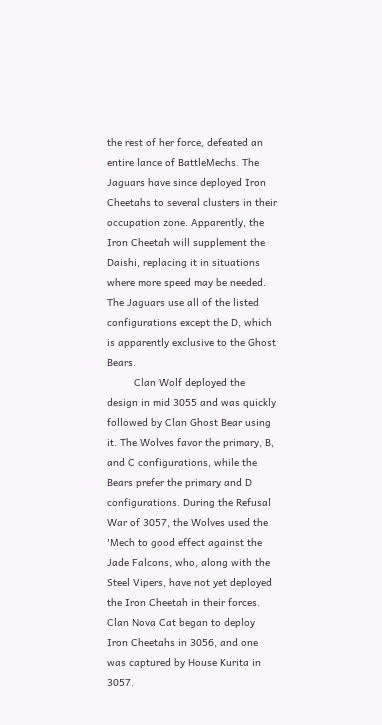the rest of her force, defeated an entire lance of BattleMechs. The Jaguars have since deployed Iron Cheetahs to several clusters in their occupation zone. Apparently, the Iron Cheetah will supplement the Daishi, replacing it in situations where more speed may be needed. The Jaguars use all of the listed configurations except the D, which is apparently exclusive to the Ghost Bears.
         Clan Wolf deployed the design in mid 3055 and was quickly followed by Clan Ghost Bear using it. The Wolves favor the primary, B, and C configurations, while the Bears prefer the primary and D configurations. During the Refusal War of 3057, the Wolves used the 'Mech to good effect against the Jade Falcons, who, along with the Steel Vipers, have not yet deployed the Iron Cheetah in their forces. Clan Nova Cat began to deploy Iron Cheetahs in 3056, and one was captured by House Kurita in 3057.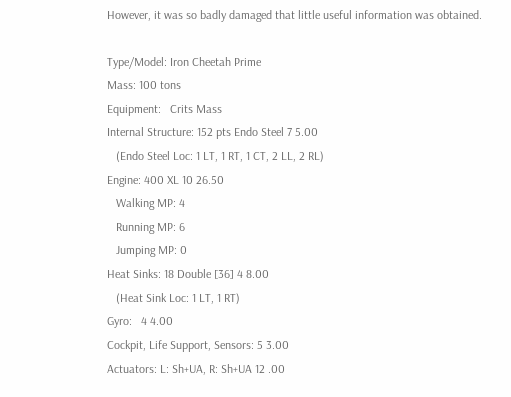However, it was so badly damaged that little useful information was obtained.

Type/Model: Iron Cheetah Prime
Mass: 100 tons
Equipment:   Crits Mass
Internal Structure: 152 pts Endo Steel 7 5.00
   (Endo Steel Loc: 1 LT, 1 RT, 1 CT, 2 LL, 2 RL)
Engine: 400 XL 10 26.50
   Walking MP: 4
   Running MP: 6
   Jumping MP: 0
Heat Sinks: 18 Double [36] 4 8.00
   (Heat Sink Loc: 1 LT, 1 RT)
Gyro:   4 4.00
Cockpit, Life Support, Sensors: 5 3.00
Actuators: L: Sh+UA, R: Sh+UA 12 .00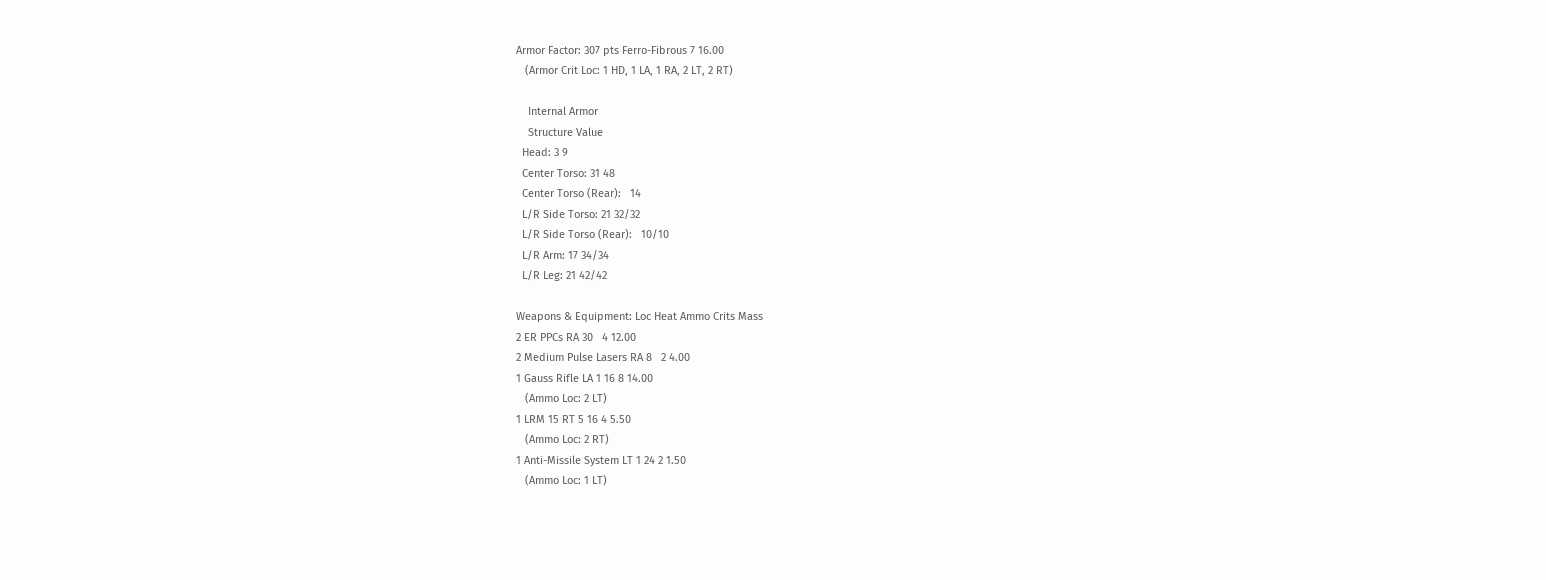Armor Factor: 307 pts Ferro-Fibrous 7 16.00
   (Armor Crit Loc: 1 HD, 1 LA, 1 RA, 2 LT, 2 RT)

    Internal Armor
    Structure Value
  Head: 3 9
  Center Torso: 31 48
  Center Torso (Rear):   14
  L/R Side Torso: 21 32/32
  L/R Side Torso (Rear):   10/10
  L/R Arm: 17 34/34
  L/R Leg: 21 42/42

Weapons & Equipment: Loc Heat Ammo Crits Mass
2 ER PPCs RA 30   4 12.00
2 Medium Pulse Lasers RA 8   2 4.00
1 Gauss Rifle LA 1 16 8 14.00
   (Ammo Loc: 2 LT)
1 LRM 15 RT 5 16 4 5.50
   (Ammo Loc: 2 RT)
1 Anti-Missile System LT 1 24 2 1.50
   (Ammo Loc: 1 LT)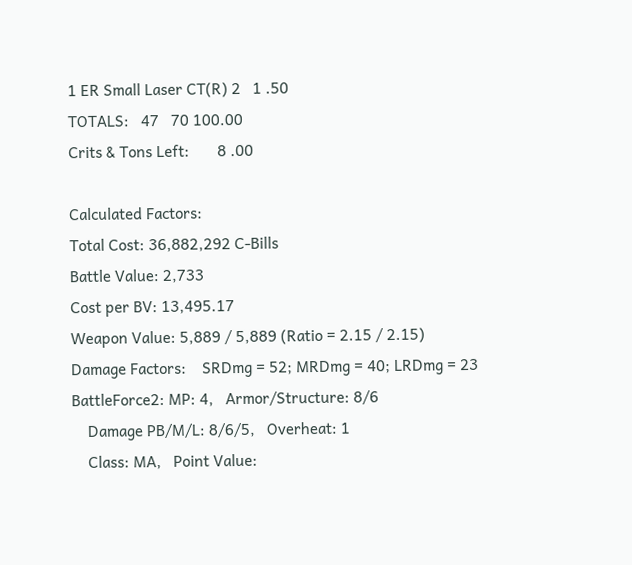1 ER Small Laser CT(R) 2   1 .50
TOTALS:   47   70 100.00
Crits & Tons Left:       8 .00

Calculated Factors:
Total Cost: 36,882,292 C-Bills
Battle Value: 2,733
Cost per BV: 13,495.17
Weapon Value: 5,889 / 5,889 (Ratio = 2.15 / 2.15)
Damage Factors:    SRDmg = 52; MRDmg = 40; LRDmg = 23
BattleForce2: MP: 4,   Armor/Structure: 8/6
    Damage PB/M/L: 8/6/5,   Overheat: 1
    Class: MA,   Point Value: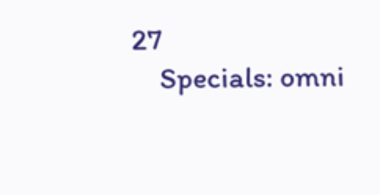27
    Specials: omni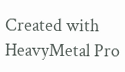Created with HeavyMetal Pro